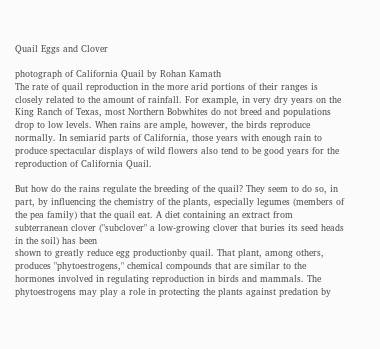Quail Eggs and Clover

photograph of California Quail by Rohan Kamath
The rate of quail reproduction in the more arid portions of their ranges is closely related to the amount of rainfall. For example, in very dry years on the King Ranch of Texas, most Northern Bobwhites do not breed and populations drop to low levels. When rains are ample, however, the birds reproduce normally. In semiarid parts of California, those years with enough rain to produce spectacular displays of wild flowers also tend to be good years for the reproduction of California Quail.

But how do the rains regulate the breeding of the quail? They seem to do so, in part, by influencing the chemistry of the plants, especially legumes (members of the pea family) that the quail eat. A diet containing an extract from subterranean clover ("subclover" a low-growing clover that buries its seed heads in the soil) has been
shown to greatly reduce egg productionby quail. That plant, among others, produces "phytoestrogens," chemical compounds that are similar to the hormones involved in regulating reproduction in birds and mammals. The phytoestrogens may play a role in protecting the plants against predation by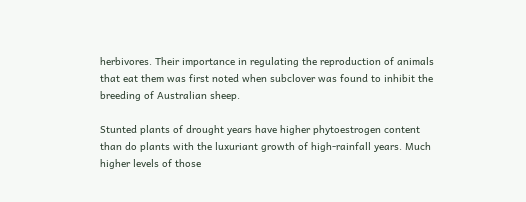herbivores. Their importance in regulating the reproduction of animals that eat them was first noted when subclover was found to inhibit the breeding of Australian sheep.

Stunted plants of drought years have higher phytoestrogen content than do plants with the luxuriant growth of high-rainfall years. Much higher levels of those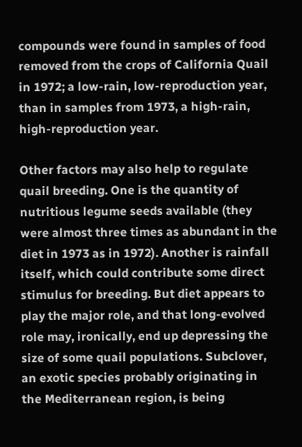compounds were found in samples of food removed from the crops of California Quail in 1972; a low-rain, low-reproduction year, than in samples from 1973, a high-rain, high-reproduction year.

Other factors may also help to regulate quail breeding. One is the quantity of nutritious legume seeds available (they were almost three times as abundant in the diet in 1973 as in 1972). Another is rainfall itself, which could contribute some direct stimulus for breeding. But diet appears to play the major role, and that long-evolved role may, ironically, end up depressing the size of some quail populations. Subclover, an exotic species probably originating in the Mediterranean region, is being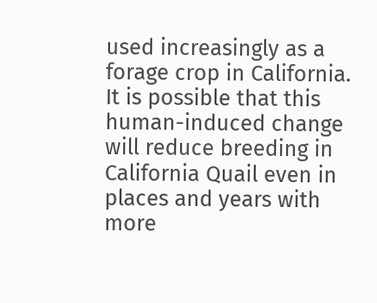used increasingly as a forage crop in California. It is possible that this human-induced change will reduce breeding in California Quail even in places and years with more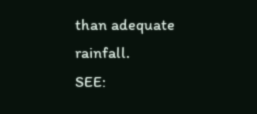than adequate rainfall.
SEE: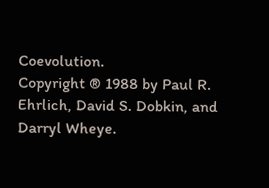Coevolution.
Copyright ® 1988 by Paul R. Ehrlich, David S. Dobkin, and Darryl Wheye.